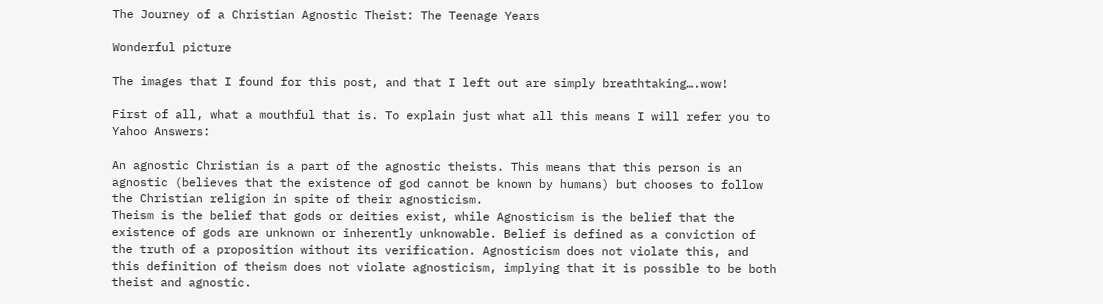The Journey of a Christian Agnostic Theist: The Teenage Years

Wonderful picture

The images that I found for this post, and that I left out are simply breathtaking….wow!

First of all, what a mouthful that is. To explain just what all this means I will refer you to Yahoo Answers:

An agnostic Christian is a part of the agnostic theists. This means that this person is an agnostic (believes that the existence of god cannot be known by humans) but chooses to follow the Christian religion in spite of their agnosticism.
Theism is the belief that gods or deities exist, while Agnosticism is the belief that the existence of gods are unknown or inherently unknowable. Belief is defined as a conviction of the truth of a proposition without its verification. Agnosticism does not violate this, and this definition of theism does not violate agnosticism, implying that it is possible to be both theist and agnostic.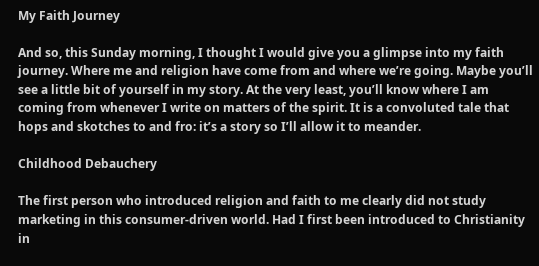My Faith Journey

And so, this Sunday morning, I thought I would give you a glimpse into my faith journey. Where me and religion have come from and where we’re going. Maybe you’ll see a little bit of yourself in my story. At the very least, you’ll know where I am coming from whenever I write on matters of the spirit. It is a convoluted tale that hops and skotches to and fro: it’s a story so I’ll allow it to meander.

Childhood Debauchery

The first person who introduced religion and faith to me clearly did not study marketing in this consumer-driven world. Had I first been introduced to Christianity in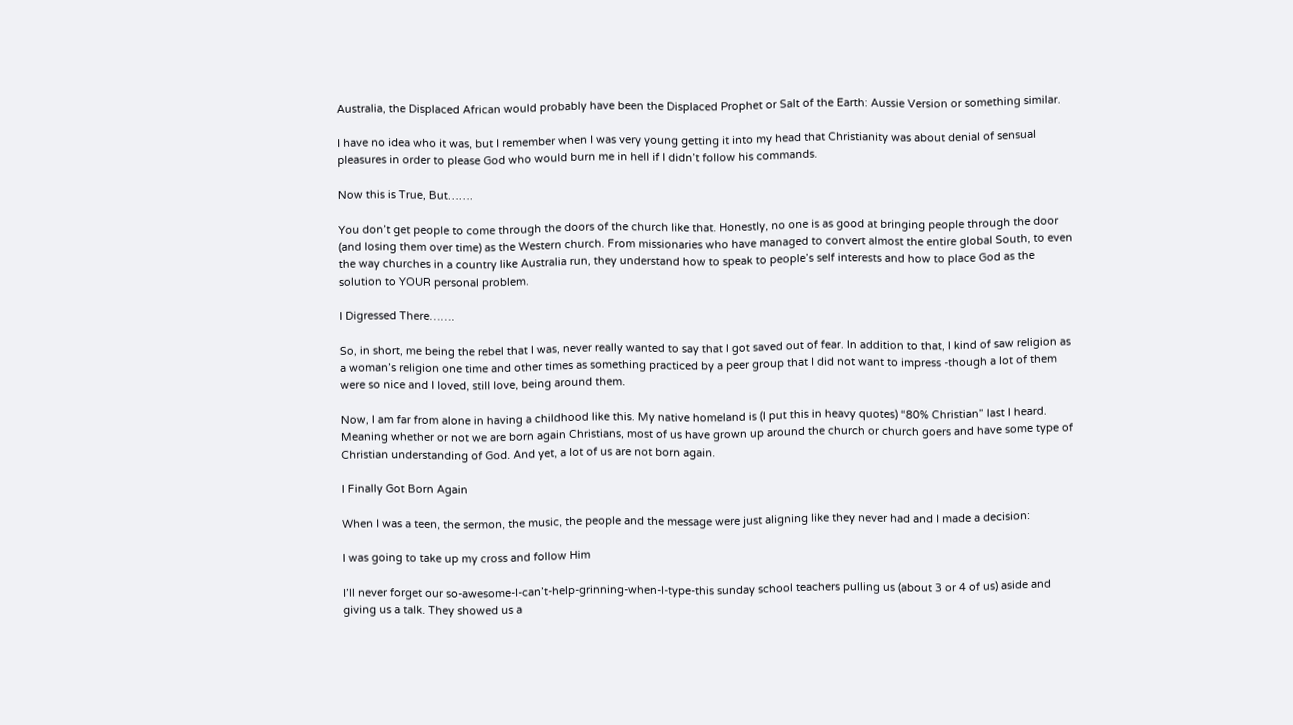Australia, the Displaced African would probably have been the Displaced Prophet or Salt of the Earth: Aussie Version or something similar.

I have no idea who it was, but I remember when I was very young getting it into my head that Christianity was about denial of sensual pleasures in order to please God who would burn me in hell if I didn’t follow his commands.

Now this is True, But…….

You don’t get people to come through the doors of the church like that. Honestly, no one is as good at bringing people through the door (and losing them over time) as the Western church. From missionaries who have managed to convert almost the entire global South, to even the way churches in a country like Australia run, they understand how to speak to people’s self interests and how to place God as the solution to YOUR personal problem.

I Digressed There…….

So, in short, me being the rebel that I was, never really wanted to say that I got saved out of fear. In addition to that, I kind of saw religion as a woman’s religion one time and other times as something practiced by a peer group that I did not want to impress -though a lot of them were so nice and I loved, still love, being around them.

Now, I am far from alone in having a childhood like this. My native homeland is (I put this in heavy quotes) “80% Christian” last I heard. Meaning whether or not we are born again Christians, most of us have grown up around the church or church goers and have some type of Christian understanding of God. And yet, a lot of us are not born again.

I Finally Got Born Again

When I was a teen, the sermon, the music, the people and the message were just aligning like they never had and I made a decision:

I was going to take up my cross and follow Him

I’ll never forget our so-awesome-I-can’t-help-grinning-when-I-type-this sunday school teachers pulling us (about 3 or 4 of us) aside and giving us a talk. They showed us a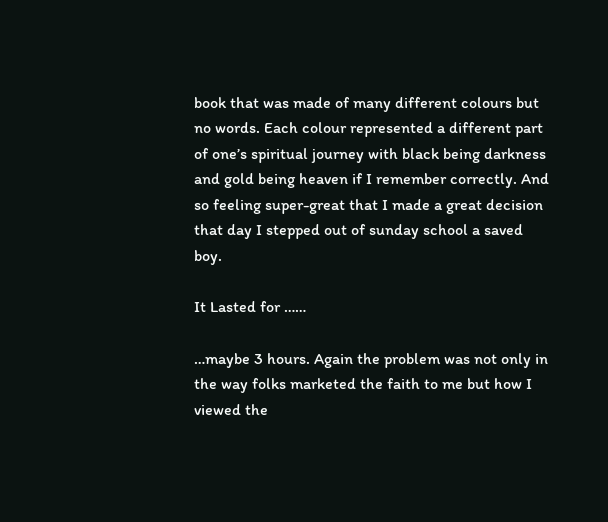book that was made of many different colours but no words. Each colour represented a different part of one’s spiritual journey with black being darkness and gold being heaven if I remember correctly. And so feeling super-great that I made a great decision that day I stepped out of sunday school a saved boy.

It Lasted for ……

…maybe 3 hours. Again the problem was not only in the way folks marketed the faith to me but how I viewed the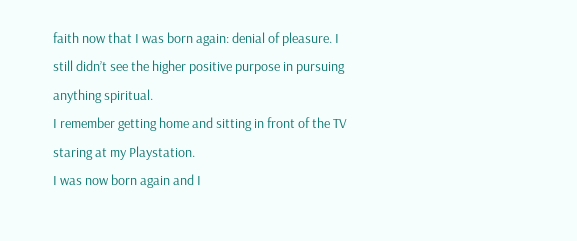faith now that I was born again: denial of pleasure. I still didn’t see the higher positive purpose in pursuing anything spiritual.
I remember getting home and sitting in front of the TV staring at my Playstation.
I was now born again and I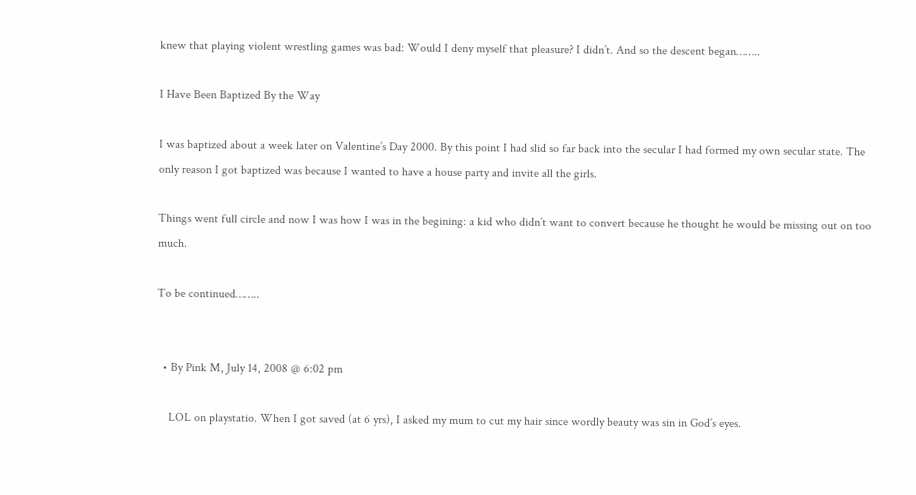knew that playing violent wrestling games was bad: Would I deny myself that pleasure? I didn’t. And so the descent began……..

I Have Been Baptized By the Way

I was baptized about a week later on Valentine’s Day 2000. By this point I had slid so far back into the secular I had formed my own secular state. The only reason I got baptized was because I wanted to have a house party and invite all the girls.

Things went full circle and now I was how I was in the begining: a kid who didn’t want to convert because he thought he would be missing out on too much.

To be continued……..


  • By Pink M, July 14, 2008 @ 6:02 pm

    LOL on playstatio. When I got saved (at 6 yrs), I asked my mum to cut my hair since wordly beauty was sin in God’s eyes.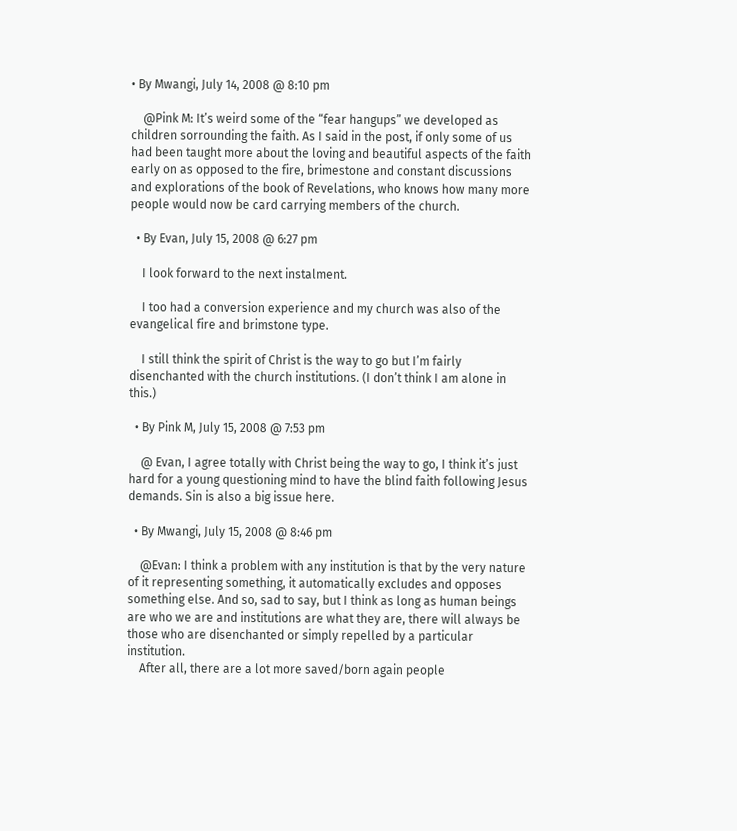• By Mwangi, July 14, 2008 @ 8:10 pm

    @Pink M: It’s weird some of the “fear hangups” we developed as children sorrounding the faith. As I said in the post, if only some of us had been taught more about the loving and beautiful aspects of the faith early on as opposed to the fire, brimestone and constant discussions and explorations of the book of Revelations, who knows how many more people would now be card carrying members of the church.

  • By Evan, July 15, 2008 @ 6:27 pm

    I look forward to the next instalment.

    I too had a conversion experience and my church was also of the evangelical fire and brimstone type.

    I still think the spirit of Christ is the way to go but I’m fairly disenchanted with the church institutions. (I don’t think I am alone in this.)

  • By Pink M, July 15, 2008 @ 7:53 pm

    @ Evan, I agree totally with Christ being the way to go, I think it’s just hard for a young questioning mind to have the blind faith following Jesus demands. Sin is also a big issue here.

  • By Mwangi, July 15, 2008 @ 8:46 pm

    @Evan: I think a problem with any institution is that by the very nature of it representing something, it automatically excludes and opposes something else. And so, sad to say, but I think as long as human beings are who we are and institutions are what they are, there will always be those who are disenchanted or simply repelled by a particular institution.
    After all, there are a lot more saved/born again people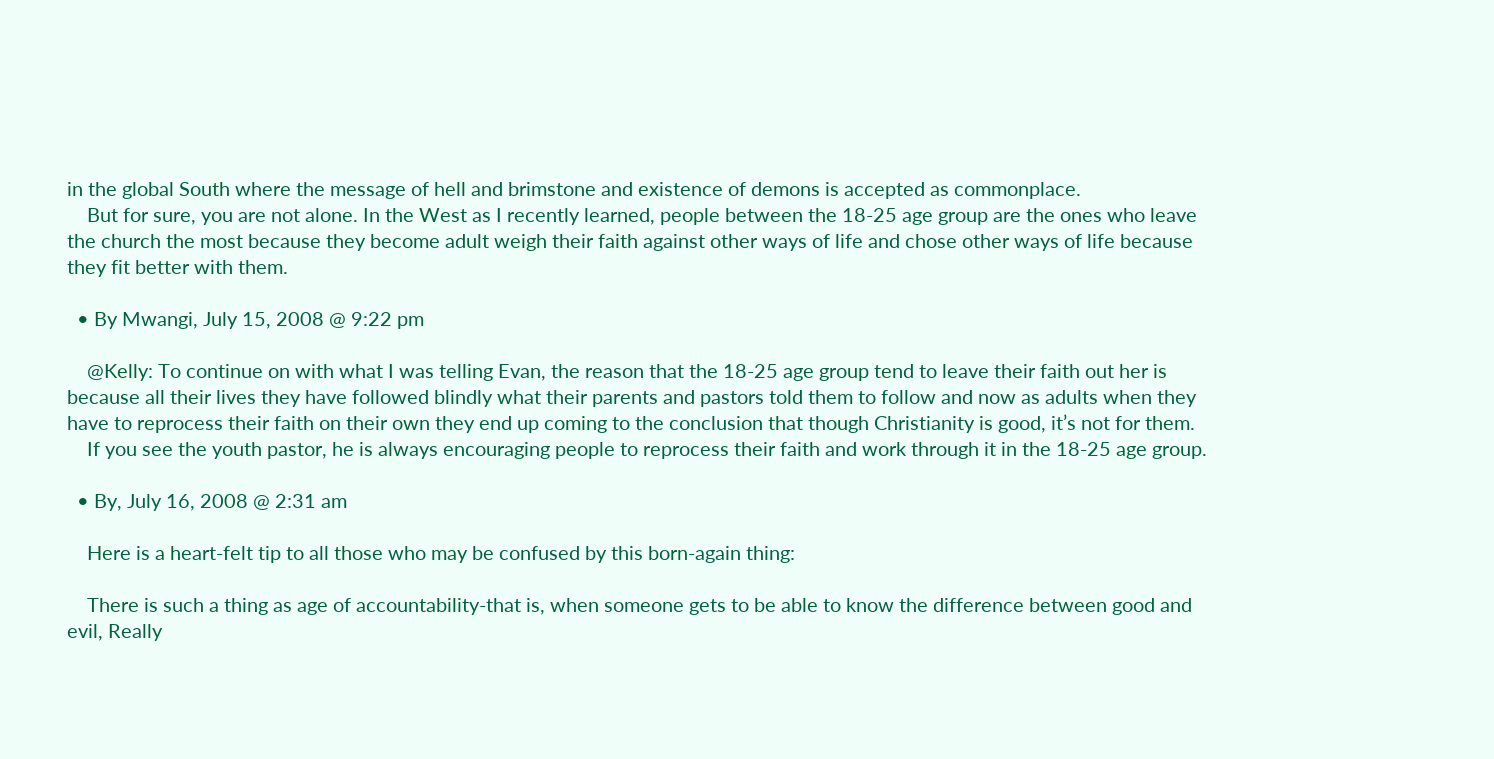in the global South where the message of hell and brimstone and existence of demons is accepted as commonplace.
    But for sure, you are not alone. In the West as I recently learned, people between the 18-25 age group are the ones who leave the church the most because they become adult weigh their faith against other ways of life and chose other ways of life because they fit better with them.

  • By Mwangi, July 15, 2008 @ 9:22 pm

    @Kelly: To continue on with what I was telling Evan, the reason that the 18-25 age group tend to leave their faith out her is because all their lives they have followed blindly what their parents and pastors told them to follow and now as adults when they have to reprocess their faith on their own they end up coming to the conclusion that though Christianity is good, it’s not for them.
    If you see the youth pastor, he is always encouraging people to reprocess their faith and work through it in the 18-25 age group.

  • By, July 16, 2008 @ 2:31 am

    Here is a heart-felt tip to all those who may be confused by this born-again thing:

    There is such a thing as age of accountability-that is, when someone gets to be able to know the difference between good and evil, Really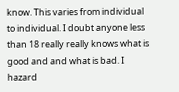know. This varies from individual to individual. I doubt anyone less than 18 really really knows what is good and and what is bad. I hazard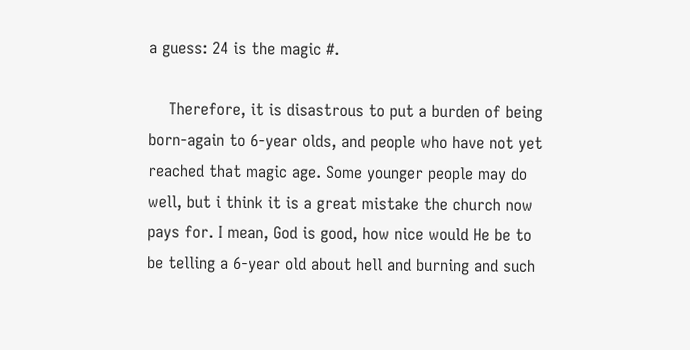a guess: 24 is the magic #.

    Therefore, it is disastrous to put a burden of being born-again to 6-year olds, and people who have not yet reached that magic age. Some younger people may do well, but i think it is a great mistake the church now pays for. I mean, God is good, how nice would He be to be telling a 6-year old about hell and burning and such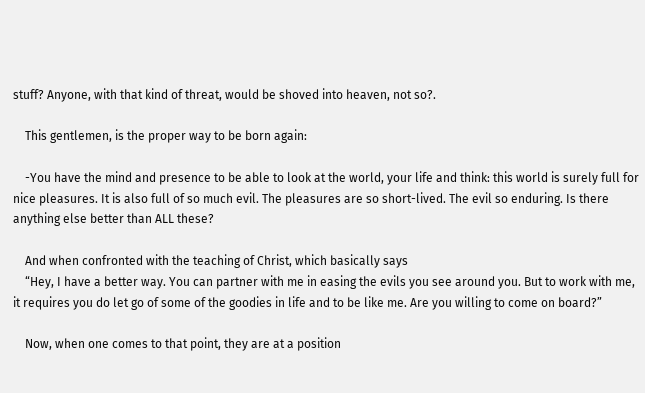stuff? Anyone, with that kind of threat, would be shoved into heaven, not so?.

    This gentlemen, is the proper way to be born again:

    -You have the mind and presence to be able to look at the world, your life and think: this world is surely full for nice pleasures. It is also full of so much evil. The pleasures are so short-lived. The evil so enduring. Is there anything else better than ALL these?

    And when confronted with the teaching of Christ, which basically says
    “Hey, I have a better way. You can partner with me in easing the evils you see around you. But to work with me, it requires you do let go of some of the goodies in life and to be like me. Are you willing to come on board?”

    Now, when one comes to that point, they are at a position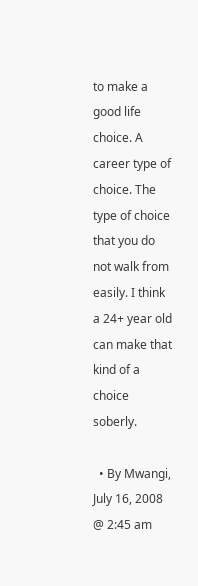to make a good life choice. A career type of choice. The type of choice that you do not walk from easily. I think a 24+ year old can make that kind of a choice soberly.

  • By Mwangi, July 16, 2008 @ 2:45 am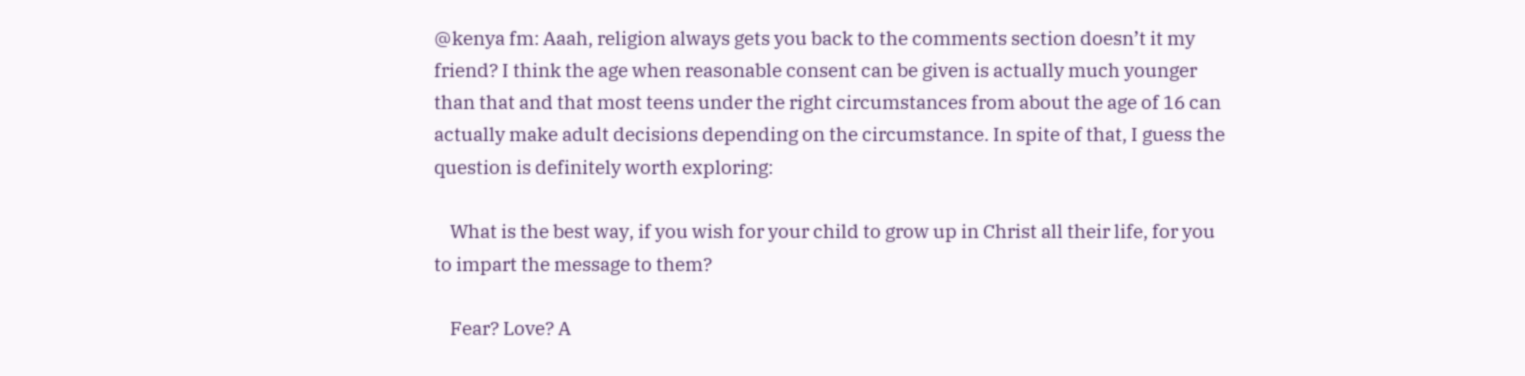@kenya fm: Aaah, religion always gets you back to the comments section doesn’t it my friend? I think the age when reasonable consent can be given is actually much younger than that and that most teens under the right circumstances from about the age of 16 can actually make adult decisions depending on the circumstance. In spite of that, I guess the question is definitely worth exploring:

    What is the best way, if you wish for your child to grow up in Christ all their life, for you to impart the message to them?

    Fear? Love? A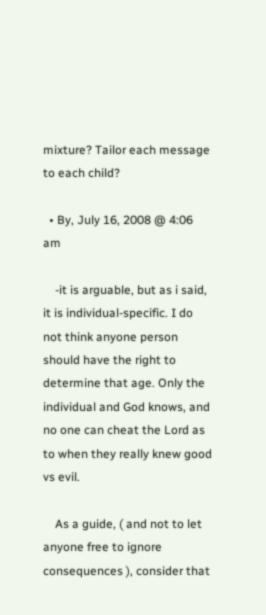mixture? Tailor each message to each child?

  • By, July 16, 2008 @ 4:06 am

    -it is arguable, but as i said, it is individual-specific. I do not think anyone person should have the right to determine that age. Only the individual and God knows, and no one can cheat the Lord as to when they really knew good vs evil.

    As a guide, ( and not to let anyone free to ignore consequences ), consider that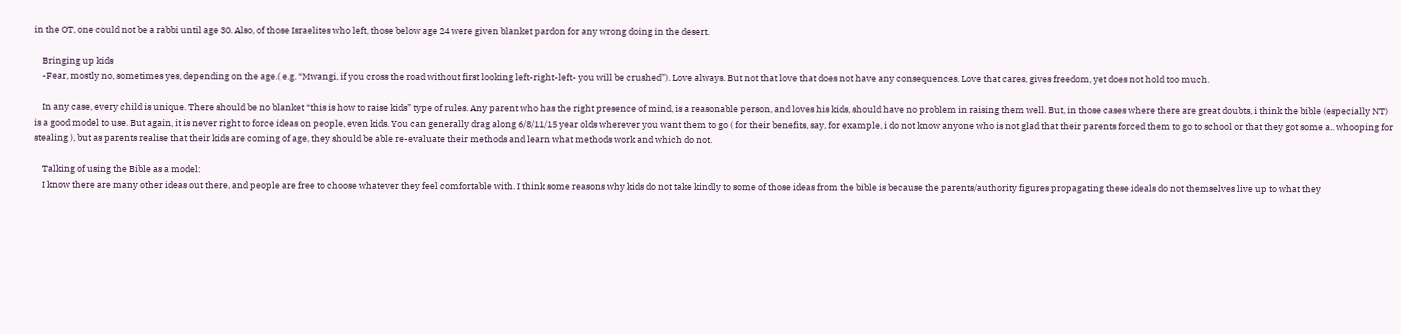in the OT, one could not be a rabbi until age 30. Also, of those Israelites who left, those below age 24 were given blanket pardon for any wrong doing in the desert.

    Bringing up kids
    -Fear, mostly no, sometimes yes, depending on the age.( e.g. “Mwangi, if you cross the road without first looking left-right-left- you will be crushed”). Love always. But not that love that does not have any consequences. Love that cares, gives freedom, yet does not hold too much.

    In any case, every child is unique. There should be no blanket “this is how to raise kids” type of rules. Any parent who has the right presence of mind, is a reasonable person, and loves his kids, should have no problem in raising them well. But, in those cases where there are great doubts, i think the bible (especially NT) is a good model to use. But again, it is never right to force ideas on people, even kids. You can generally drag along 6/8/11/15 year olds wherever you want them to go ( for their benefits, say, for example, i do not know anyone who is not glad that their parents forced them to go to school or that they got some a.. whooping for stealing ), but as parents realise that their kids are coming of age, they should be able re-evaluate their methods and learn what methods work and which do not.

    Talking of using the Bible as a model:
    I know there are many other ideas out there, and people are free to choose whatever they feel comfortable with. I think some reasons why kids do not take kindly to some of those ideas from the bible is because the parents/authority figures propagating these ideals do not themselves live up to what they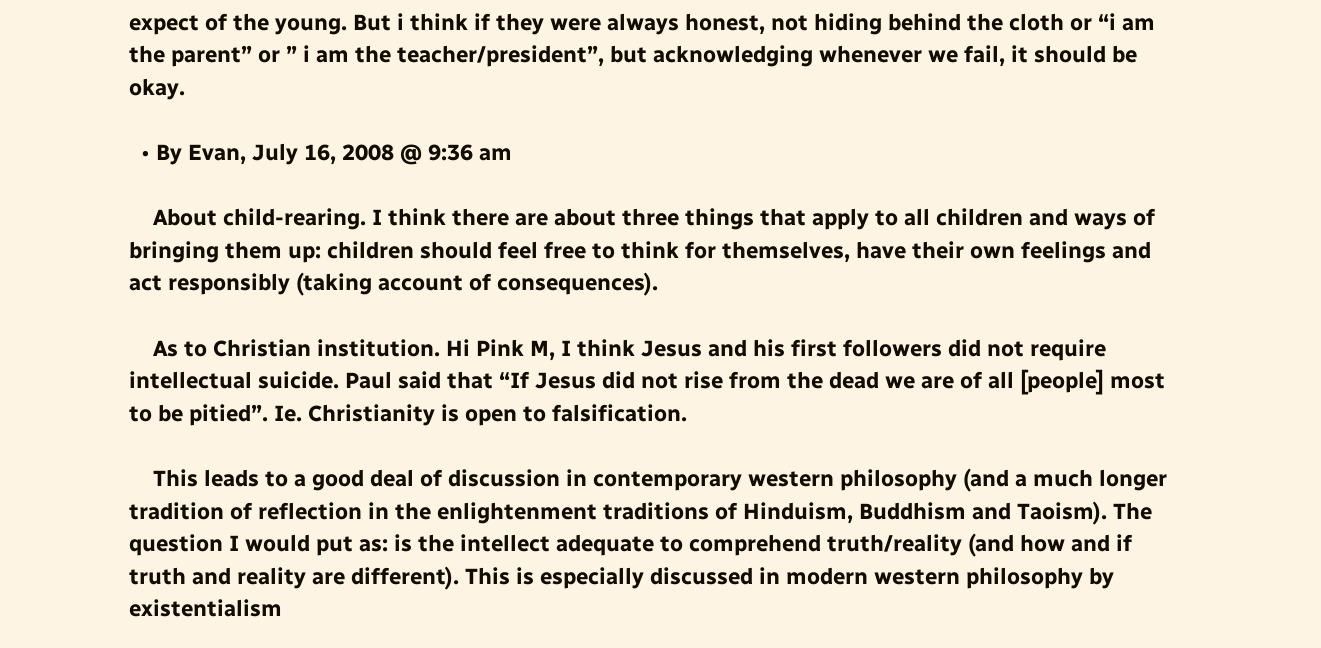expect of the young. But i think if they were always honest, not hiding behind the cloth or “i am the parent” or ” i am the teacher/president”, but acknowledging whenever we fail, it should be okay.

  • By Evan, July 16, 2008 @ 9:36 am

    About child-rearing. I think there are about three things that apply to all children and ways of bringing them up: children should feel free to think for themselves, have their own feelings and act responsibly (taking account of consequences).

    As to Christian institution. Hi Pink M, I think Jesus and his first followers did not require intellectual suicide. Paul said that “If Jesus did not rise from the dead we are of all [people] most to be pitied”. Ie. Christianity is open to falsification.

    This leads to a good deal of discussion in contemporary western philosophy (and a much longer tradition of reflection in the enlightenment traditions of Hinduism, Buddhism and Taoism). The question I would put as: is the intellect adequate to comprehend truth/reality (and how and if truth and reality are different). This is especially discussed in modern western philosophy by existentialism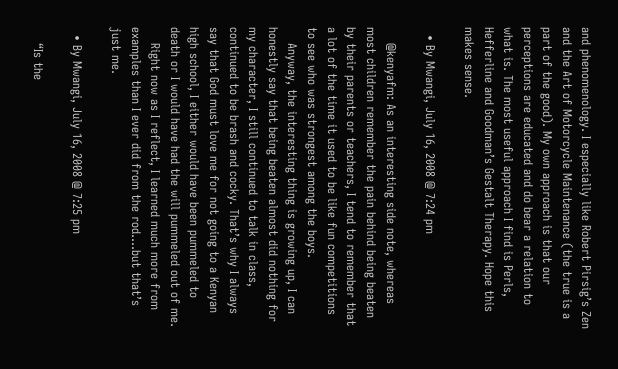and phenomenology. I especially like Robert Pirsig’s Zen and the Art of Motorcycle Maintenance (the true is a part of the good). My own approach is that our perceptions are educated and do bear a relation to what is. The most useful approach I find is Perls, Hefferline and Goodman’s Gestalt Therapy. Hope this makes sense.

  • By Mwangi, July 16, 2008 @ 7:24 pm

    @kenyafm: As an interesting side note, whereas most children remember the pain behind being beaten by their parents or teachers, I tend to remember that a lot of the time it used to be like fun competitions to see who was strongest among the boys.
    Anyway, the interesting thing is growing up, I can honestly say that being beaten almost did nothing for my character, I still continued to talk in class, continued to be brash and cocky. That’s why I always say that God must love me for not going to a Kenyan high school, I either would have been pummeled to death or I would have had the will pummeled out of me.
    Right now as I reflect, I learned much more from examples than I ever did from the rod….but that’s just me.

  • By Mwangi, July 16, 2008 @ 7:25 pm

    “Is the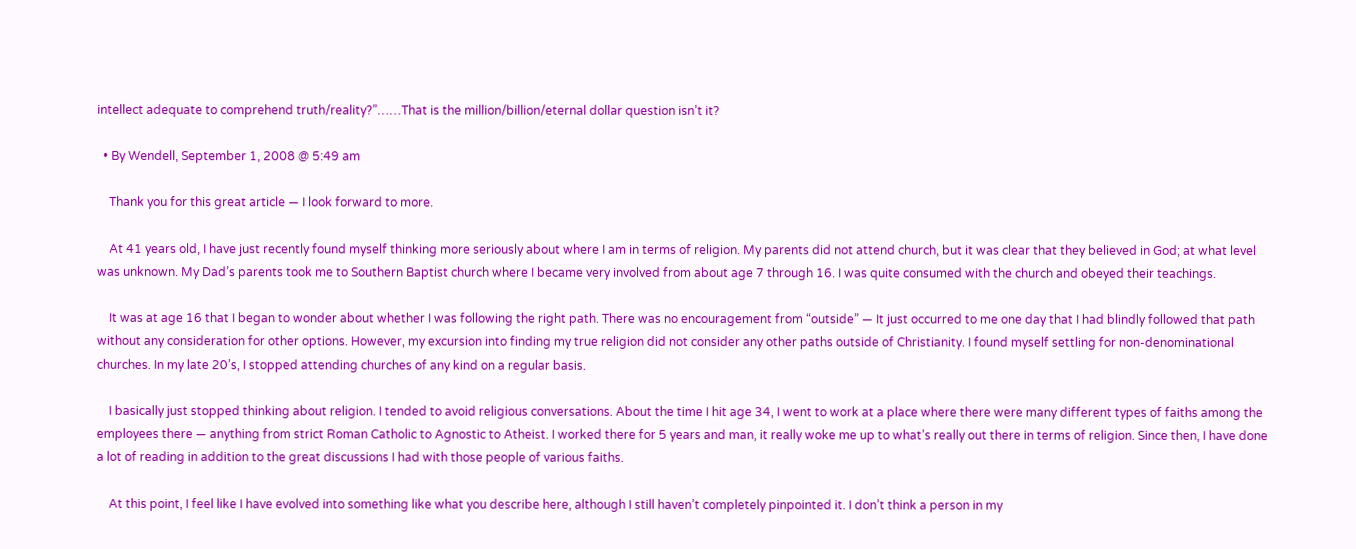intellect adequate to comprehend truth/reality?”……That is the million/billion/eternal dollar question isn’t it?

  • By Wendell, September 1, 2008 @ 5:49 am

    Thank you for this great article — I look forward to more.

    At 41 years old, I have just recently found myself thinking more seriously about where I am in terms of religion. My parents did not attend church, but it was clear that they believed in God; at what level was unknown. My Dad’s parents took me to Southern Baptist church where I became very involved from about age 7 through 16. I was quite consumed with the church and obeyed their teachings.

    It was at age 16 that I began to wonder about whether I was following the right path. There was no encouragement from “outside” — It just occurred to me one day that I had blindly followed that path without any consideration for other options. However, my excursion into finding my true religion did not consider any other paths outside of Christianity. I found myself settling for non-denominational churches. In my late 20’s, I stopped attending churches of any kind on a regular basis.

    I basically just stopped thinking about religion. I tended to avoid religious conversations. About the time I hit age 34, I went to work at a place where there were many different types of faiths among the employees there — anything from strict Roman Catholic to Agnostic to Atheist. I worked there for 5 years and man, it really woke me up to what’s really out there in terms of religion. Since then, I have done a lot of reading in addition to the great discussions I had with those people of various faiths.

    At this point, I feel like I have evolved into something like what you describe here, although I still haven’t completely pinpointed it. I don’t think a person in my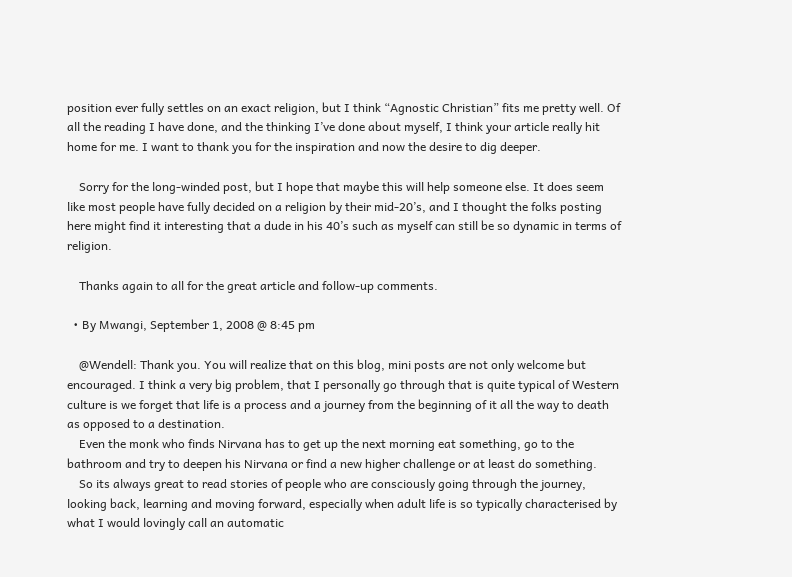position ever fully settles on an exact religion, but I think “Agnostic Christian” fits me pretty well. Of all the reading I have done, and the thinking I’ve done about myself, I think your article really hit home for me. I want to thank you for the inspiration and now the desire to dig deeper.

    Sorry for the long-winded post, but I hope that maybe this will help someone else. It does seem like most people have fully decided on a religion by their mid-20’s, and I thought the folks posting here might find it interesting that a dude in his 40’s such as myself can still be so dynamic in terms of religion.

    Thanks again to all for the great article and follow-up comments.

  • By Mwangi, September 1, 2008 @ 8:45 pm

    @Wendell: Thank you. You will realize that on this blog, mini posts are not only welcome but encouraged. I think a very big problem, that I personally go through that is quite typical of Western culture is we forget that life is a process and a journey from the beginning of it all the way to death as opposed to a destination.
    Even the monk who finds Nirvana has to get up the next morning eat something, go to the bathroom and try to deepen his Nirvana or find a new higher challenge or at least do something.
    So its always great to read stories of people who are consciously going through the journey, looking back, learning and moving forward, especially when adult life is so typically characterised by what I would lovingly call an automatic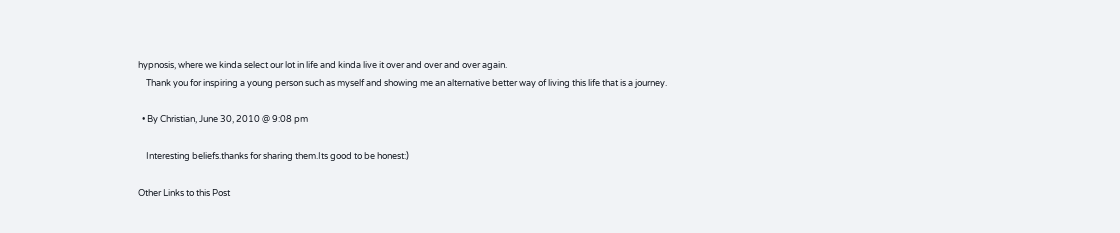hypnosis, where we kinda select our lot in life and kinda live it over and over and over again.
    Thank you for inspiring a young person such as myself and showing me an alternative better way of living this life that is a journey.

  • By Christian, June 30, 2010 @ 9:08 pm

    Interesting beliefs.thanks for sharing them.Its good to be honest:)

Other Links to this Post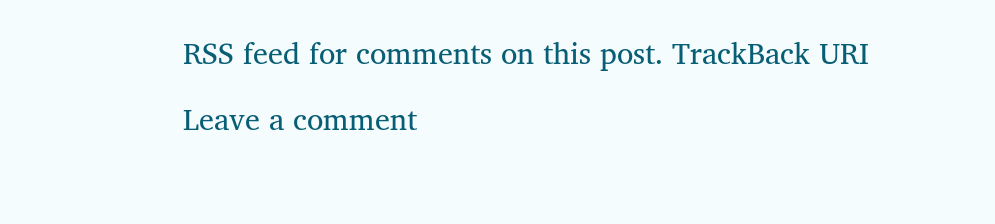RSS feed for comments on this post. TrackBack URI

Leave a comment